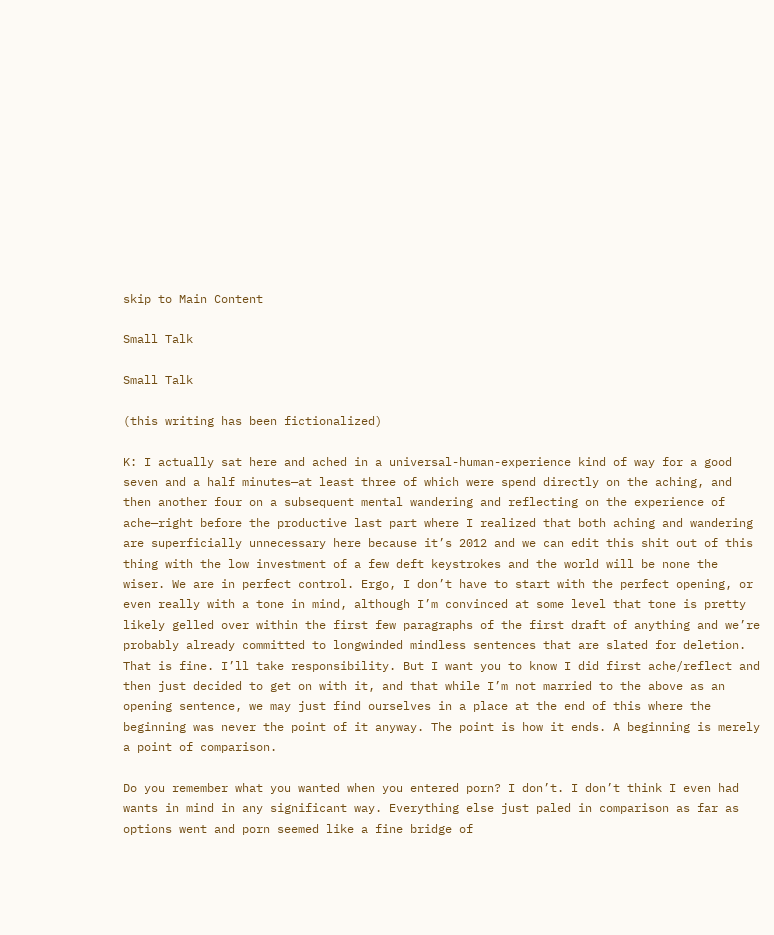skip to Main Content

Small Talk

Small Talk

(this writing has been fictionalized)

K: I actually sat here and ached in a universal-human-experience kind of way for a good seven and a half minutes—at least three of which were spend directly on the aching, and then another four on a subsequent mental wandering and reflecting on the experience of ache—right before the productive last part where I realized that both aching and wandering are superficially unnecessary here because it’s 2012 and we can edit this shit out of this thing with the low investment of a few deft keystrokes and the world will be none the wiser. We are in perfect control. Ergo, I don’t have to start with the perfect opening, or even really with a tone in mind, although I’m convinced at some level that tone is pretty likely gelled over within the first few paragraphs of the first draft of anything and we’re probably already committed to longwinded mindless sentences that are slated for deletion. That is fine. I’ll take responsibility. But I want you to know I did first ache/reflect and then just decided to get on with it, and that while I’m not married to the above as an opening sentence, we may just find ourselves in a place at the end of this where the beginning was never the point of it anyway. The point is how it ends. A beginning is merely a point of comparison.

Do you remember what you wanted when you entered porn? I don’t. I don’t think I even had wants in mind in any significant way. Everything else just paled in comparison as far as options went and porn seemed like a fine bridge of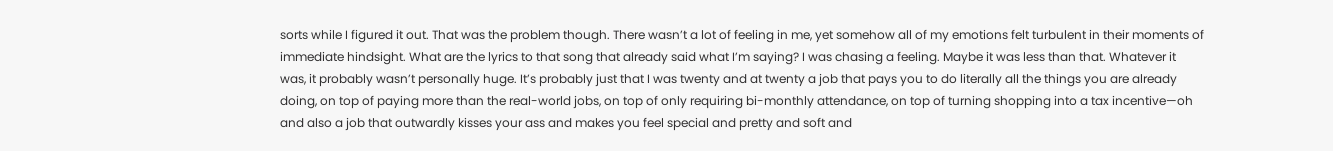sorts while I figured it out. That was the problem though. There wasn’t a lot of feeling in me, yet somehow all of my emotions felt turbulent in their moments of immediate hindsight. What are the lyrics to that song that already said what I’m saying? I was chasing a feeling. Maybe it was less than that. Whatever it was, it probably wasn’t personally huge. It’s probably just that I was twenty and at twenty a job that pays you to do literally all the things you are already doing, on top of paying more than the real-world jobs, on top of only requiring bi-monthly attendance, on top of turning shopping into a tax incentive—oh and also a job that outwardly kisses your ass and makes you feel special and pretty and soft and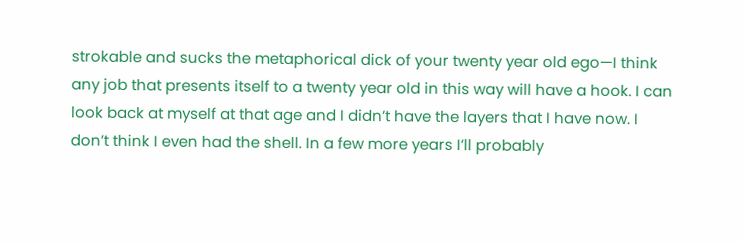strokable and sucks the metaphorical dick of your twenty year old ego—I think any job that presents itself to a twenty year old in this way will have a hook. I can look back at myself at that age and I didn’t have the layers that I have now. I don’t think I even had the shell. In a few more years I’ll probably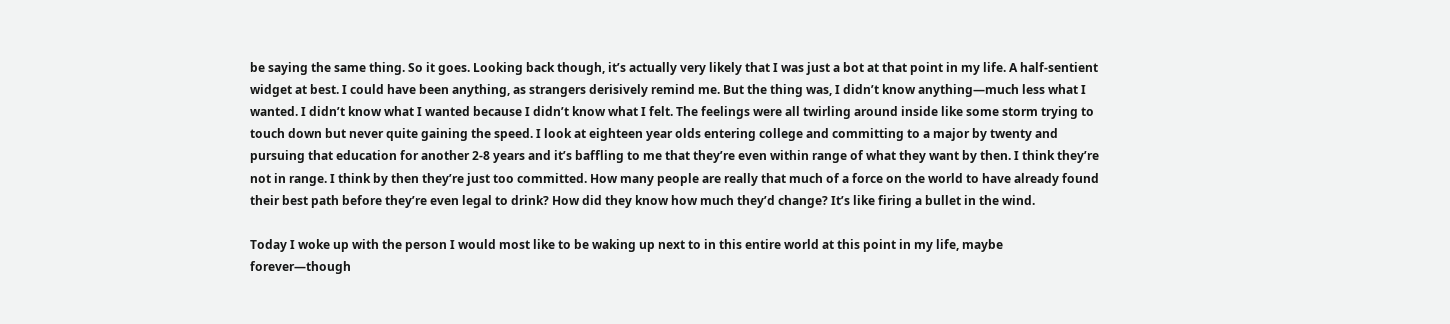be saying the same thing. So it goes. Looking back though, it’s actually very likely that I was just a bot at that point in my life. A half-sentient widget at best. I could have been anything, as strangers derisively remind me. But the thing was, I didn’t know anything—much less what I wanted. I didn’t know what I wanted because I didn’t know what I felt. The feelings were all twirling around inside like some storm trying to touch down but never quite gaining the speed. I look at eighteen year olds entering college and committing to a major by twenty and pursuing that education for another 2-8 years and it’s baffling to me that they’re even within range of what they want by then. I think they’re not in range. I think by then they’re just too committed. How many people are really that much of a force on the world to have already found their best path before they’re even legal to drink? How did they know how much they’d change? It’s like firing a bullet in the wind.

Today I woke up with the person I would most like to be waking up next to in this entire world at this point in my life, maybe forever—though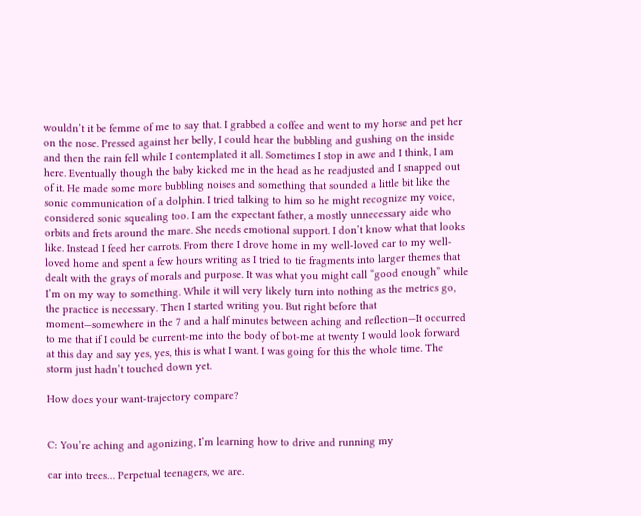wouldn’t it be femme of me to say that. I grabbed a coffee and went to my horse and pet her on the nose. Pressed against her belly, I could hear the bubbling and gushing on the inside and then the rain fell while I contemplated it all. Sometimes I stop in awe and I think, I am here. Eventually though the baby kicked me in the head as he readjusted and I snapped out of it. He made some more bubbling noises and something that sounded a little bit like the sonic communication of a dolphin. I tried talking to him so he might recognize my voice, considered sonic squealing too. I am the expectant father, a mostly unnecessary aide who orbits and frets around the mare. She needs emotional support. I don’t know what that looks like. Instead I feed her carrots. From there I drove home in my well-loved car to my well-loved home and spent a few hours writing as I tried to tie fragments into larger themes that dealt with the grays of morals and purpose. It was what you might call “good enough” while I’m on my way to something. While it will very likely turn into nothing as the metrics go, the practice is necessary. Then I started writing you. But right before that moment—somewhere in the 7 and a half minutes between aching and reflection—It occurred to me that if I could be current-me into the body of bot-me at twenty I would look forward at this day and say yes, yes, this is what I want. I was going for this the whole time. The storm just hadn’t touched down yet.

How does your want-trajectory compare?


C: You’re aching and agonizing, I’m learning how to drive and running my

car into trees… Perpetual teenagers, we are.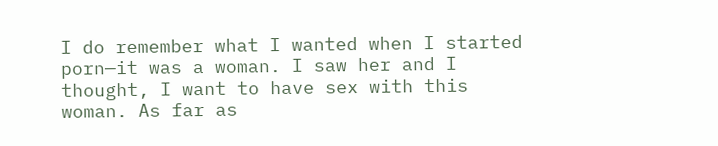I do remember what I wanted when I started porn—it was a woman. I saw her and I thought, I want to have sex with this woman. As far as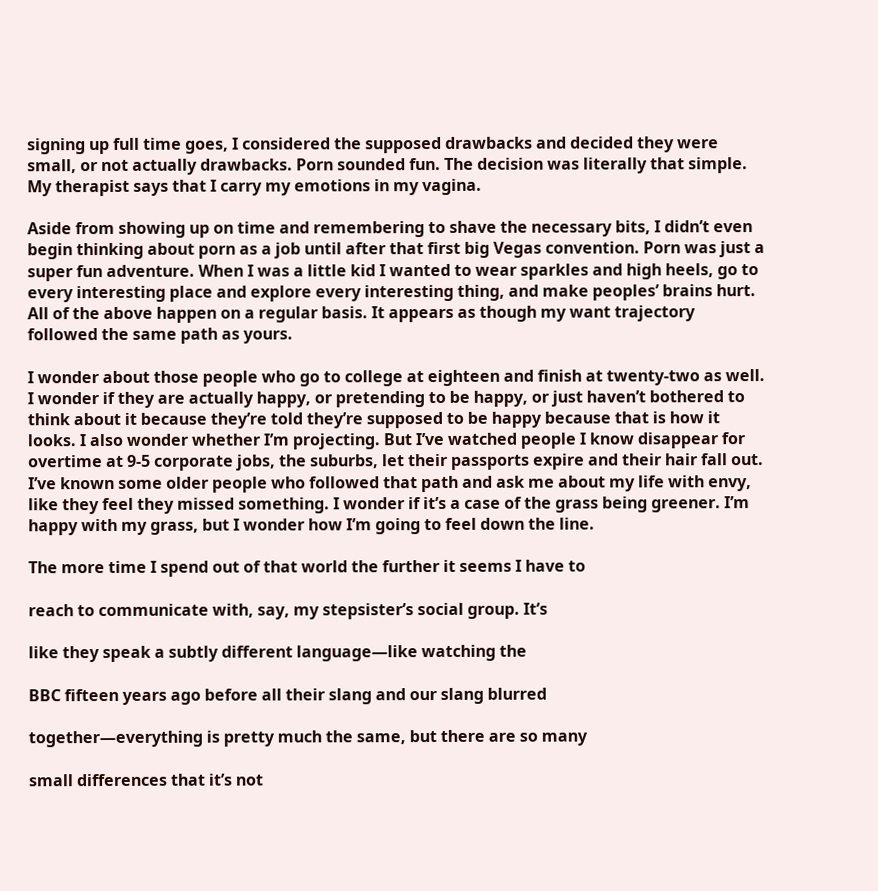signing up full time goes, I considered the supposed drawbacks and decided they were small, or not actually drawbacks. Porn sounded fun. The decision was literally that simple. My therapist says that I carry my emotions in my vagina.

Aside from showing up on time and remembering to shave the necessary bits, I didn’t even begin thinking about porn as a job until after that first big Vegas convention. Porn was just a super fun adventure. When I was a little kid I wanted to wear sparkles and high heels, go to every interesting place and explore every interesting thing, and make peoples’ brains hurt. All of the above happen on a regular basis. It appears as though my want trajectory followed the same path as yours.

I wonder about those people who go to college at eighteen and finish at twenty-two as well. I wonder if they are actually happy, or pretending to be happy, or just haven’t bothered to think about it because they’re told they’re supposed to be happy because that is how it looks. I also wonder whether I’m projecting. But I’ve watched people I know disappear for overtime at 9-5 corporate jobs, the suburbs, let their passports expire and their hair fall out. I’ve known some older people who followed that path and ask me about my life with envy, like they feel they missed something. I wonder if it’s a case of the grass being greener. I’m happy with my grass, but I wonder how I’m going to feel down the line.

The more time I spend out of that world the further it seems I have to

reach to communicate with, say, my stepsister’s social group. It’s

like they speak a subtly different language—like watching the

BBC fifteen years ago before all their slang and our slang blurred

together—everything is pretty much the same, but there are so many

small differences that it’s not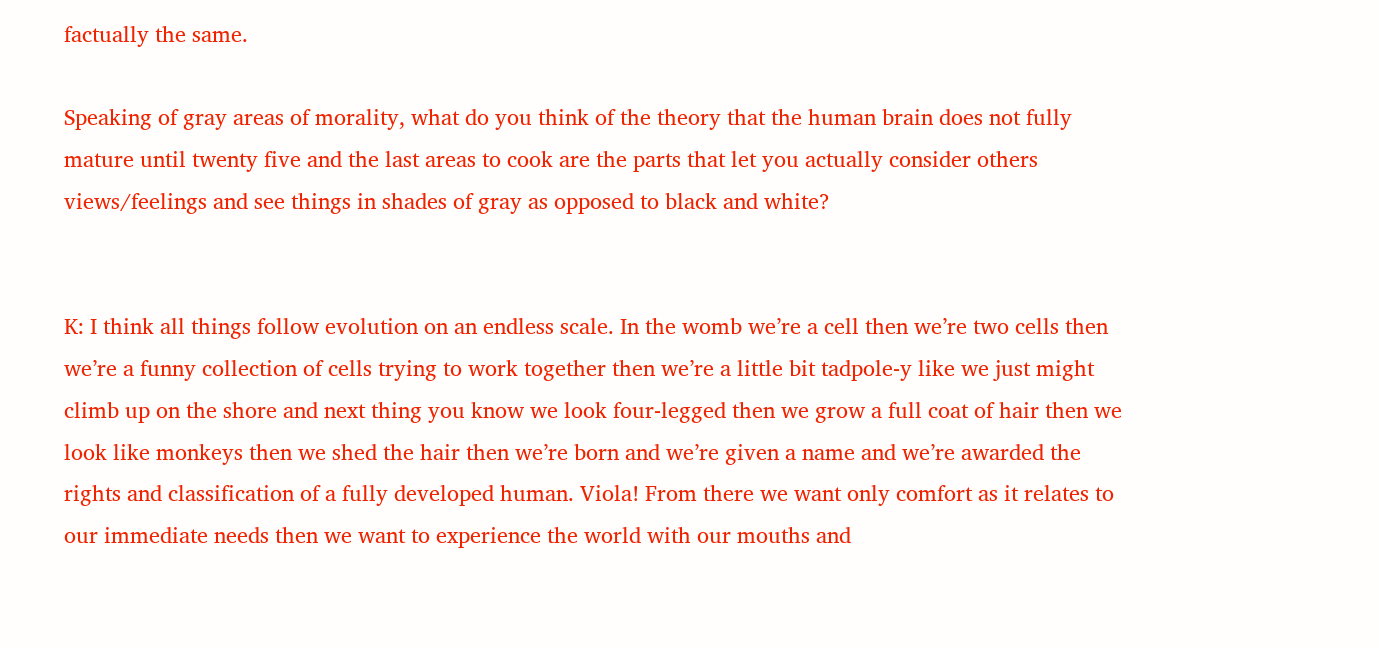factually the same.

Speaking of gray areas of morality, what do you think of the theory that the human brain does not fully mature until twenty five and the last areas to cook are the parts that let you actually consider others views/feelings and see things in shades of gray as opposed to black and white?


K: I think all things follow evolution on an endless scale. In the womb we’re a cell then we’re two cells then we’re a funny collection of cells trying to work together then we’re a little bit tadpole-y like we just might climb up on the shore and next thing you know we look four-legged then we grow a full coat of hair then we look like monkeys then we shed the hair then we’re born and we’re given a name and we’re awarded the rights and classification of a fully developed human. Viola! From there we want only comfort as it relates to our immediate needs then we want to experience the world with our mouths and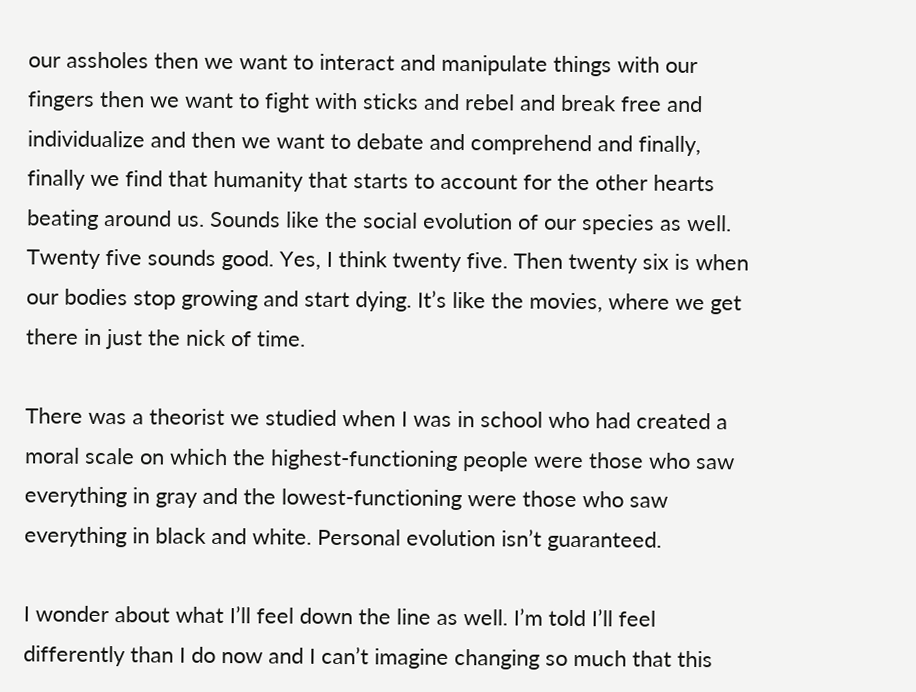our assholes then we want to interact and manipulate things with our fingers then we want to fight with sticks and rebel and break free and individualize and then we want to debate and comprehend and finally, finally we find that humanity that starts to account for the other hearts beating around us. Sounds like the social evolution of our species as well. Twenty five sounds good. Yes, I think twenty five. Then twenty six is when our bodies stop growing and start dying. It’s like the movies, where we get there in just the nick of time.

There was a theorist we studied when I was in school who had created a moral scale on which the highest-functioning people were those who saw everything in gray and the lowest-functioning were those who saw everything in black and white. Personal evolution isn’t guaranteed.

I wonder about what I’ll feel down the line as well. I’m told I’ll feel differently than I do now and I can’t imagine changing so much that this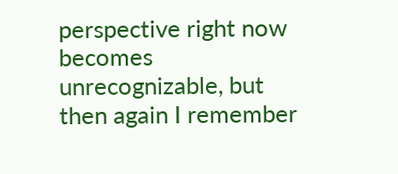perspective right now becomes unrecognizable, but then again I remember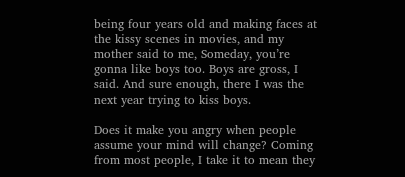being four years old and making faces at the kissy scenes in movies, and my mother said to me, Someday, you’re gonna like boys too. Boys are gross, I said. And sure enough, there I was the next year trying to kiss boys.

Does it make you angry when people assume your mind will change? Coming from most people, I take it to mean they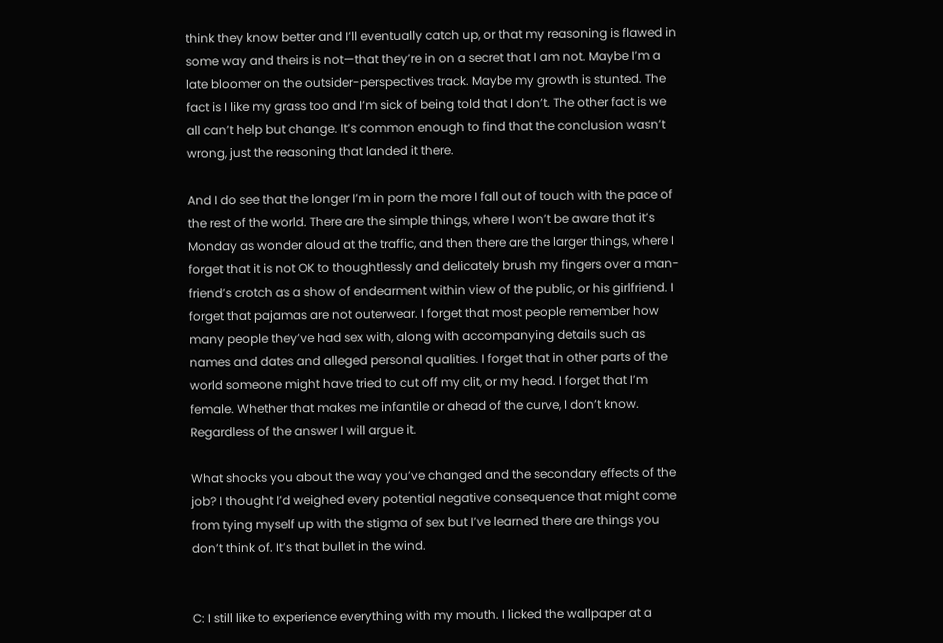think they know better and I’ll eventually catch up, or that my reasoning is flawed in some way and theirs is not—that they’re in on a secret that I am not. Maybe I’m a late bloomer on the outsider-perspectives track. Maybe my growth is stunted. The fact is I like my grass too and I’m sick of being told that I don’t. The other fact is we all can’t help but change. It’s common enough to find that the conclusion wasn’t wrong, just the reasoning that landed it there.

And I do see that the longer I’m in porn the more I fall out of touch with the pace of the rest of the world. There are the simple things, where I won’t be aware that it’s Monday as wonder aloud at the traffic, and then there are the larger things, where I forget that it is not OK to thoughtlessly and delicately brush my fingers over a man-friend’s crotch as a show of endearment within view of the public, or his girlfriend. I forget that pajamas are not outerwear. I forget that most people remember how many people they’ve had sex with, along with accompanying details such as names and dates and alleged personal qualities. I forget that in other parts of the world someone might have tried to cut off my clit, or my head. I forget that I’m female. Whether that makes me infantile or ahead of the curve, I don’t know. Regardless of the answer I will argue it.

What shocks you about the way you’ve changed and the secondary effects of the job? I thought I’d weighed every potential negative consequence that might come from tying myself up with the stigma of sex but I’ve learned there are things you don’t think of. It’s that bullet in the wind.


C: I still like to experience everything with my mouth. I licked the wallpaper at a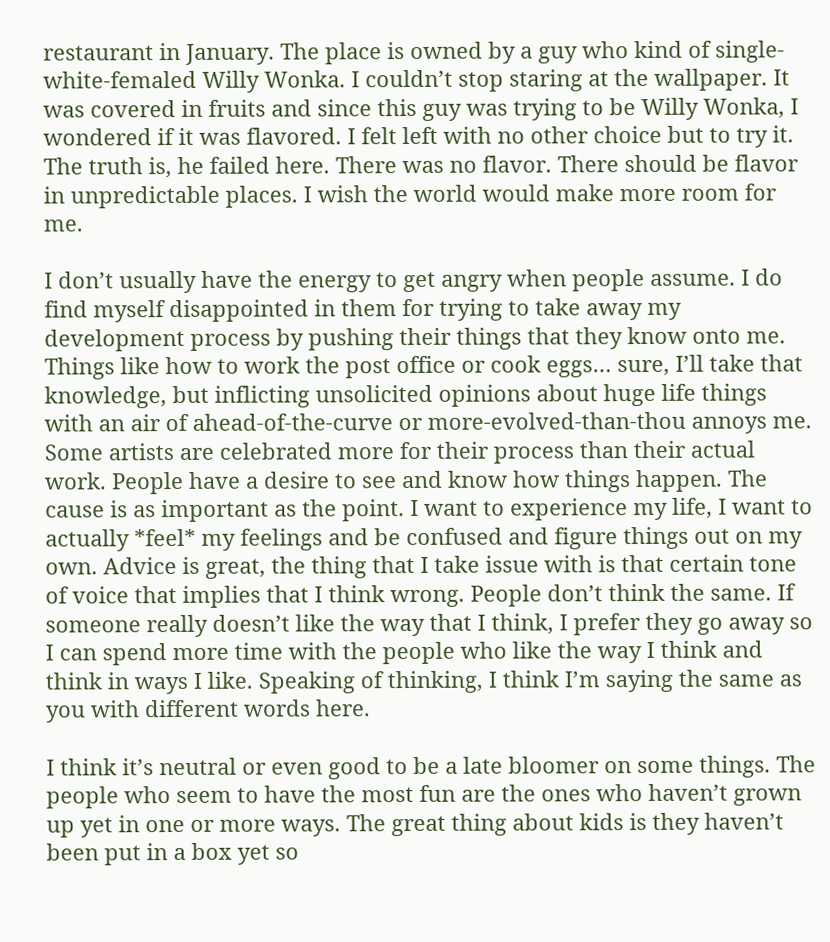restaurant in January. The place is owned by a guy who kind of single-white-femaled Willy Wonka. I couldn’t stop staring at the wallpaper. It was covered in fruits and since this guy was trying to be Willy Wonka, I wondered if it was flavored. I felt left with no other choice but to try it. The truth is, he failed here. There was no flavor. There should be flavor in unpredictable places. I wish the world would make more room for me.

I don’t usually have the energy to get angry when people assume. I do find myself disappointed in them for trying to take away my development process by pushing their things that they know onto me. Things like how to work the post office or cook eggs… sure, I’ll take that knowledge, but inflicting unsolicited opinions about huge life things with an air of ahead-of-the-curve or more-evolved-than-thou annoys me. Some artists are celebrated more for their process than their actual work. People have a desire to see and know how things happen. The cause is as important as the point. I want to experience my life, I want to actually *feel* my feelings and be confused and figure things out on my own. Advice is great, the thing that I take issue with is that certain tone of voice that implies that I think wrong. People don’t think the same. If someone really doesn’t like the way that I think, I prefer they go away so I can spend more time with the people who like the way I think and think in ways I like. Speaking of thinking, I think I’m saying the same as you with different words here.

I think it’s neutral or even good to be a late bloomer on some things. The people who seem to have the most fun are the ones who haven’t grown up yet in one or more ways. The great thing about kids is they haven’t been put in a box yet so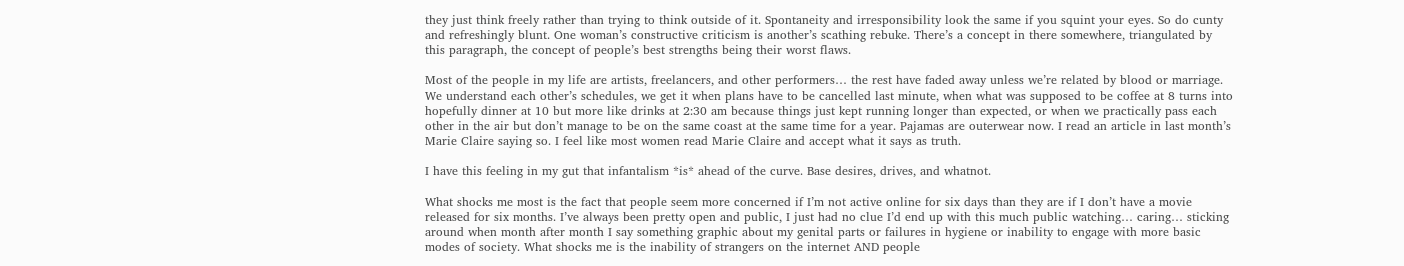they just think freely rather than trying to think outside of it. Spontaneity and irresponsibility look the same if you squint your eyes. So do cunty and refreshingly blunt. One woman’s constructive criticism is another’s scathing rebuke. There’s a concept in there somewhere, triangulated by this paragraph, the concept of people’s best strengths being their worst flaws.

Most of the people in my life are artists, freelancers, and other performers… the rest have faded away unless we’re related by blood or marriage. We understand each other’s schedules, we get it when plans have to be cancelled last minute, when what was supposed to be coffee at 8 turns into hopefully dinner at 10 but more like drinks at 2:30 am because things just kept running longer than expected, or when we practically pass each other in the air but don’t manage to be on the same coast at the same time for a year. Pajamas are outerwear now. I read an article in last month’s Marie Claire saying so. I feel like most women read Marie Claire and accept what it says as truth.

I have this feeling in my gut that infantalism *is* ahead of the curve. Base desires, drives, and whatnot.

What shocks me most is the fact that people seem more concerned if I’m not active online for six days than they are if I don’t have a movie released for six months. I’ve always been pretty open and public, I just had no clue I’d end up with this much public watching… caring… sticking around when month after month I say something graphic about my genital parts or failures in hygiene or inability to engage with more basic modes of society. What shocks me is the inability of strangers on the internet AND people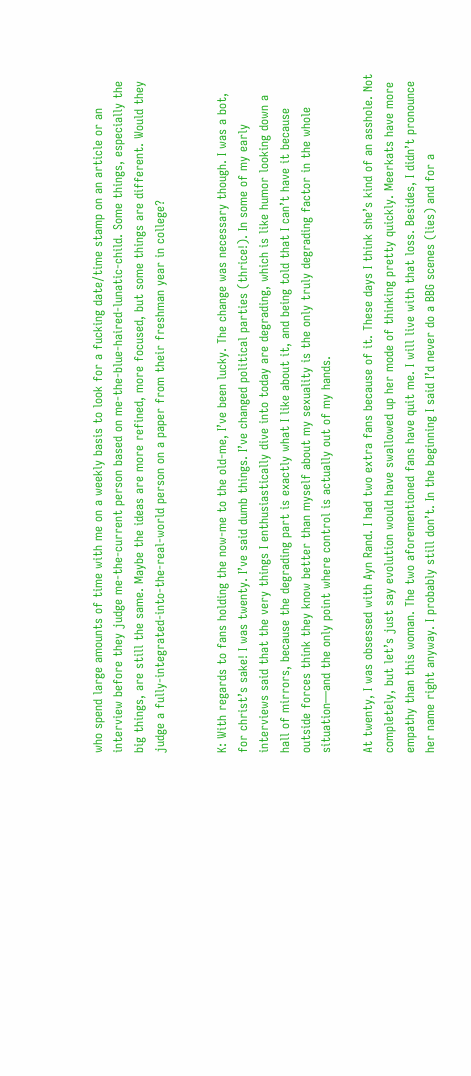who spend large amounts of time with me on a weekly basis to look for a fucking date/time stamp on an article or an interview before they judge me-the-current person based on me-the-blue-haired-lunatic-child. Some things, especially the big things, are still the same. Maybe the ideas are more refined, more focused, but some things are different. Would they judge a fully-integrated-into-the-real-world person on a paper from their freshman year in college?


K: With regards to fans holding the now-me to the old-me, I’ve been lucky. The change was necessary though. I was a bot, for christ’s sake! I was twenty. I’ve said dumb things. I’ve changed political parties (thrice!). In some of my early interviews said that the very things I enthusiastically dive into today are degrading, which is like humor looking down a hall of mirrors, because the degrading part is exactly what I like about it, and being told that I can’t have it because outside forces think they know better than myself about my sexuality is the only truly degrading factor in the whole situation—and the only point where control is actually out of my hands.

At twenty, I was obsessed with Ayn Rand. I had two extra fans because of it. These days I think she’s kind of an asshole. Not completely, but let’s just say evolution would have swallowed up her mode of thinking pretty quickly. Meerkats have more empathy than this woman. The two aforementioned fans have quit me. I will live with that loss. Besides, I didn’t pronounce her name right anyway. I probably still don’t. In the beginning I said I’d never do a BBG scenes (lies) and for a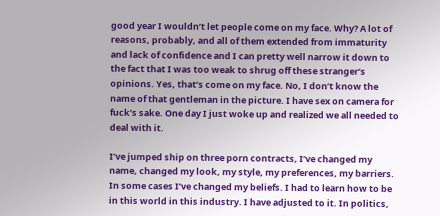good year I wouldn’t let people come on my face. Why? A lot of reasons, probably, and all of them extended from immaturity and lack of confidence and I can pretty well narrow it down to the fact that I was too weak to shrug off these stranger’s opinions. Yes, that’s come on my face. No, I don’t know the name of that gentleman in the picture. I have sex on camera for fuck’s sake. One day I just woke up and realized we all needed to deal with it.

I’ve jumped ship on three porn contracts, I’ve changed my name, changed my look, my style, my preferences, my barriers. In some cases I’ve changed my beliefs. I had to learn how to be in this world in this industry. I have adjusted to it. In politics,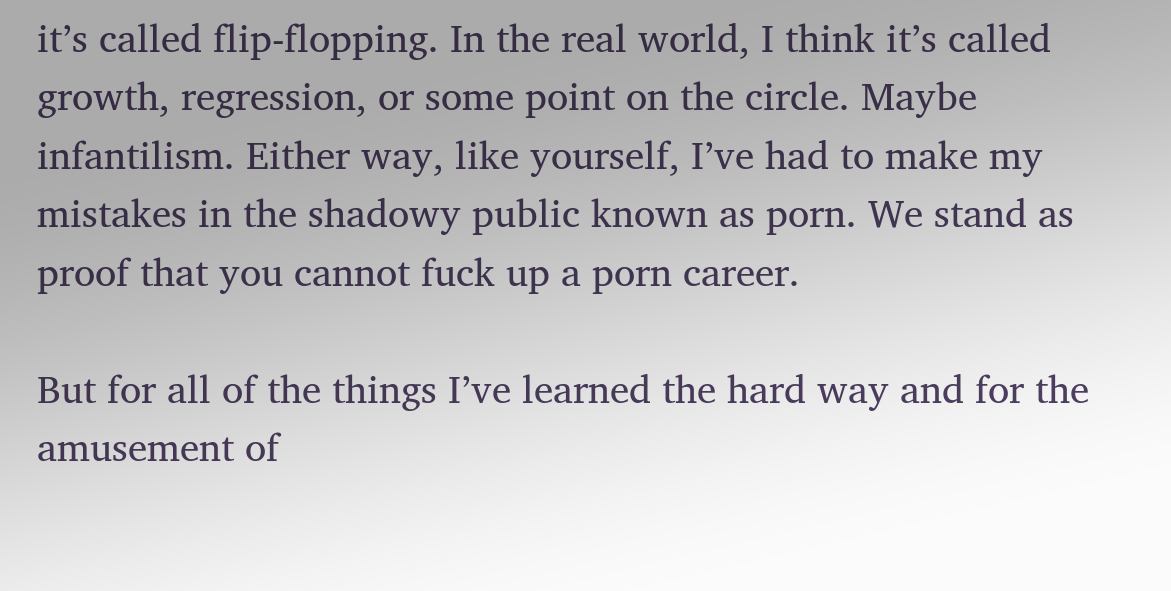it’s called flip-flopping. In the real world, I think it’s called growth, regression, or some point on the circle. Maybe infantilism. Either way, like yourself, I’ve had to make my mistakes in the shadowy public known as porn. We stand as proof that you cannot fuck up a porn career.

But for all of the things I’ve learned the hard way and for the amusement of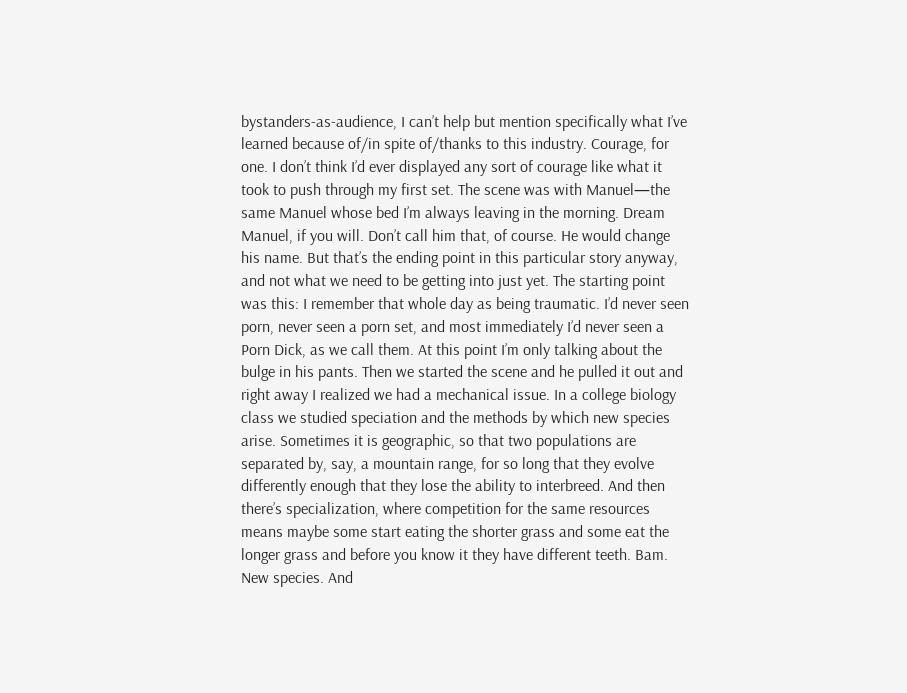bystanders-as-audience, I can’t help but mention specifically what I’ve learned because of/in spite of/thanks to this industry. Courage, for one. I don’t think I’d ever displayed any sort of courage like what it took to push through my first set. The scene was with Manuel—the same Manuel whose bed I’m always leaving in the morning. Dream Manuel, if you will. Don’t call him that, of course. He would change his name. But that’s the ending point in this particular story anyway, and not what we need to be getting into just yet. The starting point was this: I remember that whole day as being traumatic. I’d never seen porn, never seen a porn set, and most immediately I’d never seen a Porn Dick, as we call them. At this point I’m only talking about the bulge in his pants. Then we started the scene and he pulled it out and right away I realized we had a mechanical issue. In a college biology class we studied speciation and the methods by which new species arise. Sometimes it is geographic, so that two populations are separated by, say, a mountain range, for so long that they evolve differently enough that they lose the ability to interbreed. And then there’s specialization, where competition for the same resources means maybe some start eating the shorter grass and some eat the longer grass and before you know it they have different teeth. Bam. New species. And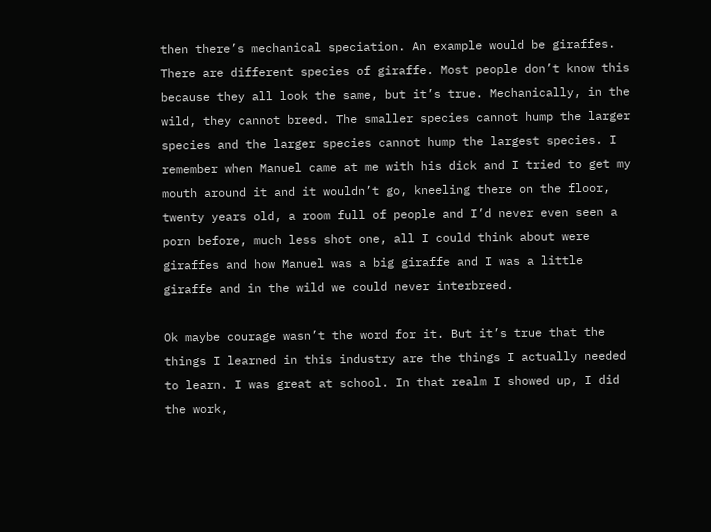then there’s mechanical speciation. An example would be giraffes. There are different species of giraffe. Most people don’t know this because they all look the same, but it’s true. Mechanically, in the wild, they cannot breed. The smaller species cannot hump the larger species and the larger species cannot hump the largest species. I remember when Manuel came at me with his dick and I tried to get my mouth around it and it wouldn’t go, kneeling there on the floor, twenty years old, a room full of people and I’d never even seen a porn before, much less shot one, all I could think about were giraffes and how Manuel was a big giraffe and I was a little giraffe and in the wild we could never interbreed.

Ok maybe courage wasn’t the word for it. But it’s true that the things I learned in this industry are the things I actually needed to learn. I was great at school. In that realm I showed up, I did the work,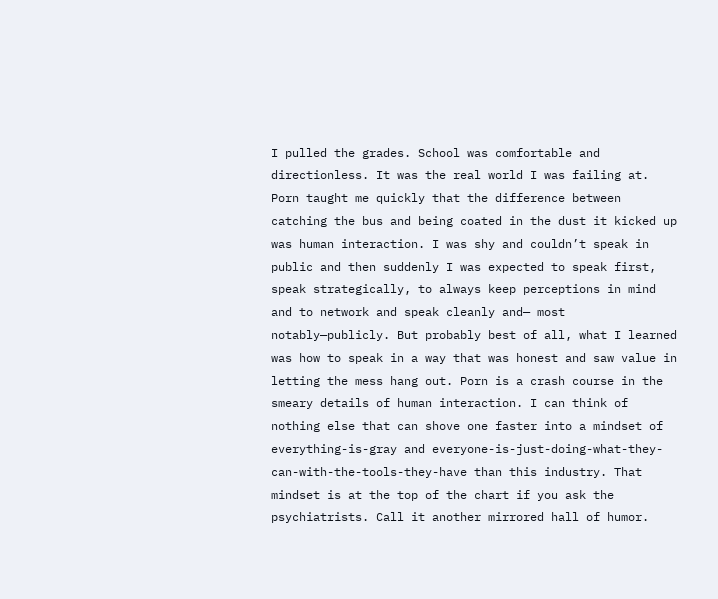I pulled the grades. School was comfortable and directionless. It was the real world I was failing at. Porn taught me quickly that the difference between catching the bus and being coated in the dust it kicked up was human interaction. I was shy and couldn’t speak in public and then suddenly I was expected to speak first, speak strategically, to always keep perceptions in mind and to network and speak cleanly and— most notably—publicly. But probably best of all, what I learned was how to speak in a way that was honest and saw value in letting the mess hang out. Porn is a crash course in the smeary details of human interaction. I can think of nothing else that can shove one faster into a mindset of everything-is-gray and everyone-is-just-doing-what-they-can-with-the-tools-they-have than this industry. That mindset is at the top of the chart if you ask the psychiatrists. Call it another mirrored hall of humor.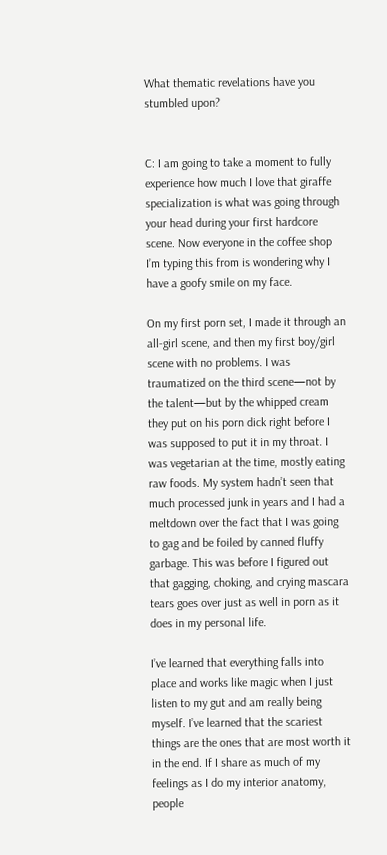What thematic revelations have you stumbled upon?


C: I am going to take a moment to fully experience how much I love that giraffe specialization is what was going through your head during your first hardcore scene. Now everyone in the coffee shop I’m typing this from is wondering why I have a goofy smile on my face.

On my first porn set, I made it through an all-girl scene, and then my first boy/girl scene with no problems. I was traumatized on the third scene—not by the talent—but by the whipped cream they put on his porn dick right before I was supposed to put it in my throat. I was vegetarian at the time, mostly eating raw foods. My system hadn’t seen that much processed junk in years and I had a meltdown over the fact that I was going to gag and be foiled by canned fluffy garbage. This was before I figured out that gagging, choking, and crying mascara tears goes over just as well in porn as it does in my personal life.

I’ve learned that everything falls into place and works like magic when I just listen to my gut and am really being myself. I’ve learned that the scariest things are the ones that are most worth it in the end. If I share as much of my feelings as I do my interior anatomy, people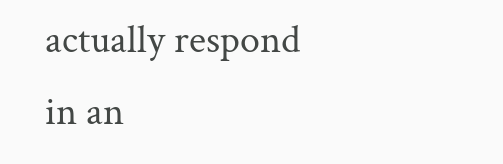actually respond in an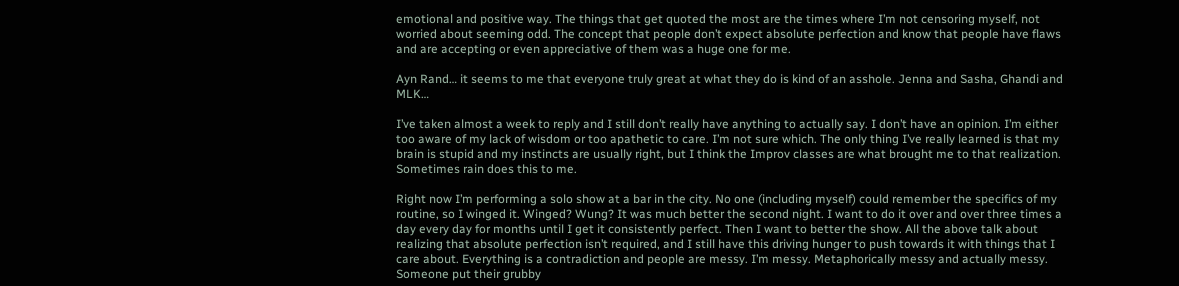emotional and positive way. The things that get quoted the most are the times where I’m not censoring myself, not worried about seeming odd. The concept that people don’t expect absolute perfection and know that people have flaws and are accepting or even appreciative of them was a huge one for me.

Ayn Rand… it seems to me that everyone truly great at what they do is kind of an asshole. Jenna and Sasha, Ghandi and MLK…

I’ve taken almost a week to reply and I still don’t really have anything to actually say. I don’t have an opinion. I’m either too aware of my lack of wisdom or too apathetic to care. I’m not sure which. The only thing I’ve really learned is that my brain is stupid and my instincts are usually right, but I think the Improv classes are what brought me to that realization. Sometimes rain does this to me.

Right now I’m performing a solo show at a bar in the city. No one (including myself) could remember the specifics of my routine, so I winged it. Winged? Wung? It was much better the second night. I want to do it over and over three times a day every day for months until I get it consistently perfect. Then I want to better the show. All the above talk about realizing that absolute perfection isn’t required, and I still have this driving hunger to push towards it with things that I care about. Everything is a contradiction and people are messy. I’m messy. Metaphorically messy and actually messy. Someone put their grubby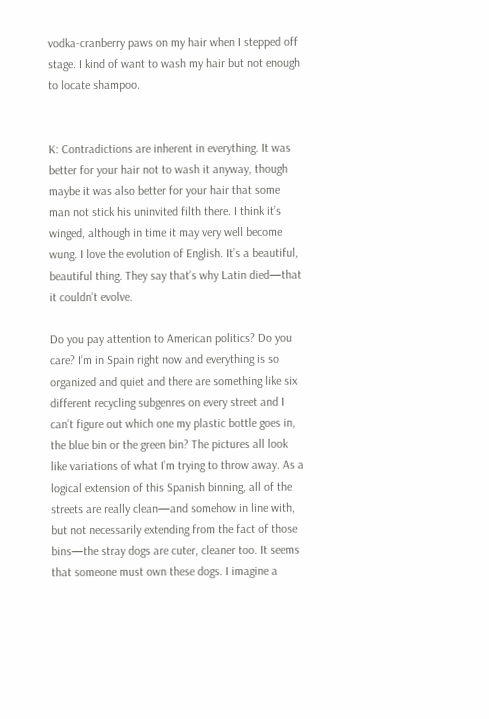vodka-cranberry paws on my hair when I stepped off stage. I kind of want to wash my hair but not enough to locate shampoo.


K: Contradictions are inherent in everything. It was better for your hair not to wash it anyway, though maybe it was also better for your hair that some man not stick his uninvited filth there. I think it’s winged, although in time it may very well become wung. I love the evolution of English. It’s a beautiful, beautiful thing. They say that’s why Latin died—that it couldn’t evolve.

Do you pay attention to American politics? Do you care? I’m in Spain right now and everything is so organized and quiet and there are something like six different recycling subgenres on every street and I can’t figure out which one my plastic bottle goes in, the blue bin or the green bin? The pictures all look like variations of what I’m trying to throw away. As a logical extension of this Spanish binning, all of the streets are really clean—and somehow in line with, but not necessarily extending from the fact of those bins—the stray dogs are cuter, cleaner too. It seems that someone must own these dogs. I imagine a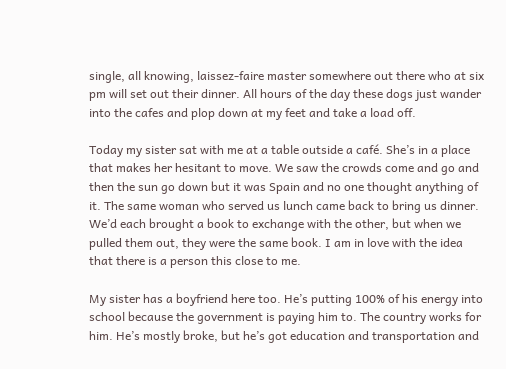single, all knowing, laissez-faire master somewhere out there who at six pm will set out their dinner. All hours of the day these dogs just wander into the cafes and plop down at my feet and take a load off.

Today my sister sat with me at a table outside a café. She’s in a place that makes her hesitant to move. We saw the crowds come and go and then the sun go down but it was Spain and no one thought anything of it. The same woman who served us lunch came back to bring us dinner. We’d each brought a book to exchange with the other, but when we pulled them out, they were the same book. I am in love with the idea that there is a person this close to me.

My sister has a boyfriend here too. He’s putting 100% of his energy into school because the government is paying him to. The country works for him. He’s mostly broke, but he’s got education and transportation and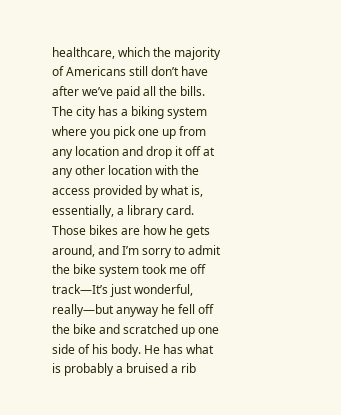healthcare, which the majority of Americans still don’t have after we’ve paid all the bills. The city has a biking system where you pick one up from any location and drop it off at any other location with the access provided by what is, essentially, a library card. Those bikes are how he gets around, and I’m sorry to admit the bike system took me off track—It’s just wonderful, really—but anyway he fell off the bike and scratched up one side of his body. He has what is probably a bruised a rib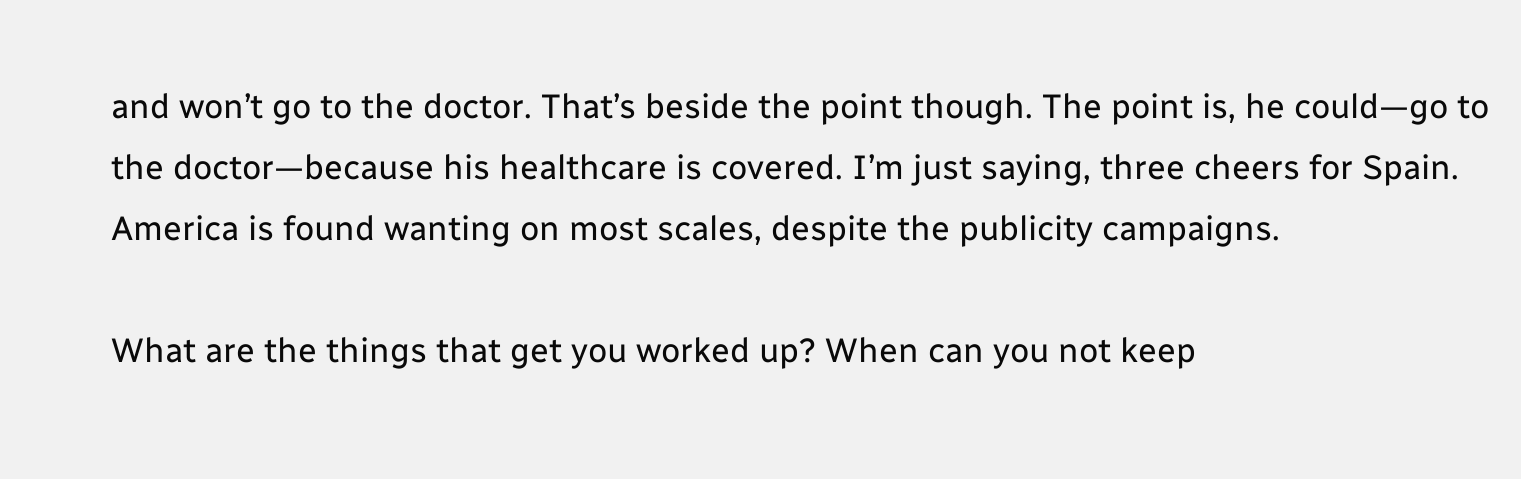and won’t go to the doctor. That’s beside the point though. The point is, he could—go to the doctor—because his healthcare is covered. I’m just saying, three cheers for Spain. America is found wanting on most scales, despite the publicity campaigns.

What are the things that get you worked up? When can you not keep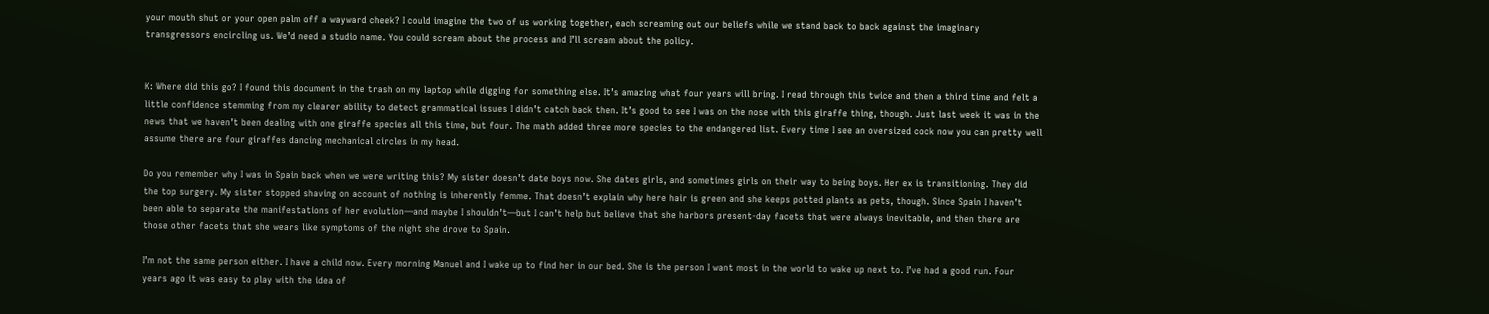your mouth shut or your open palm off a wayward cheek? I could imagine the two of us working together, each screaming out our beliefs while we stand back to back against the imaginary transgressors encircling us. We’d need a studio name. You could scream about the process and I’ll scream about the policy.


K: Where did this go? I found this document in the trash on my laptop while digging for something else. It’s amazing what four years will bring. I read through this twice and then a third time and felt a little confidence stemming from my clearer ability to detect grammatical issues I didn’t catch back then. It’s good to see I was on the nose with this giraffe thing, though. Just last week it was in the news that we haven’t been dealing with one giraffe species all this time, but four. The math added three more species to the endangered list. Every time I see an oversized cock now you can pretty well assume there are four giraffes dancing mechanical circles in my head.

Do you remember why I was in Spain back when we were writing this? My sister doesn’t date boys now. She dates girls, and sometimes girls on their way to being boys. Her ex is transitioning. They did the top surgery. My sister stopped shaving on account of nothing is inherently femme. That doesn’t explain why here hair is green and she keeps potted plants as pets, though. Since Spain I haven’t been able to separate the manifestations of her evolution—and maybe I shouldn’t—but I can’t help but believe that she harbors present-day facets that were always inevitable, and then there are those other facets that she wears like symptoms of the night she drove to Spain.

I’m not the same person either. I have a child now. Every morning Manuel and I wake up to find her in our bed. She is the person I want most in the world to wake up next to. I’ve had a good run. Four years ago it was easy to play with the idea of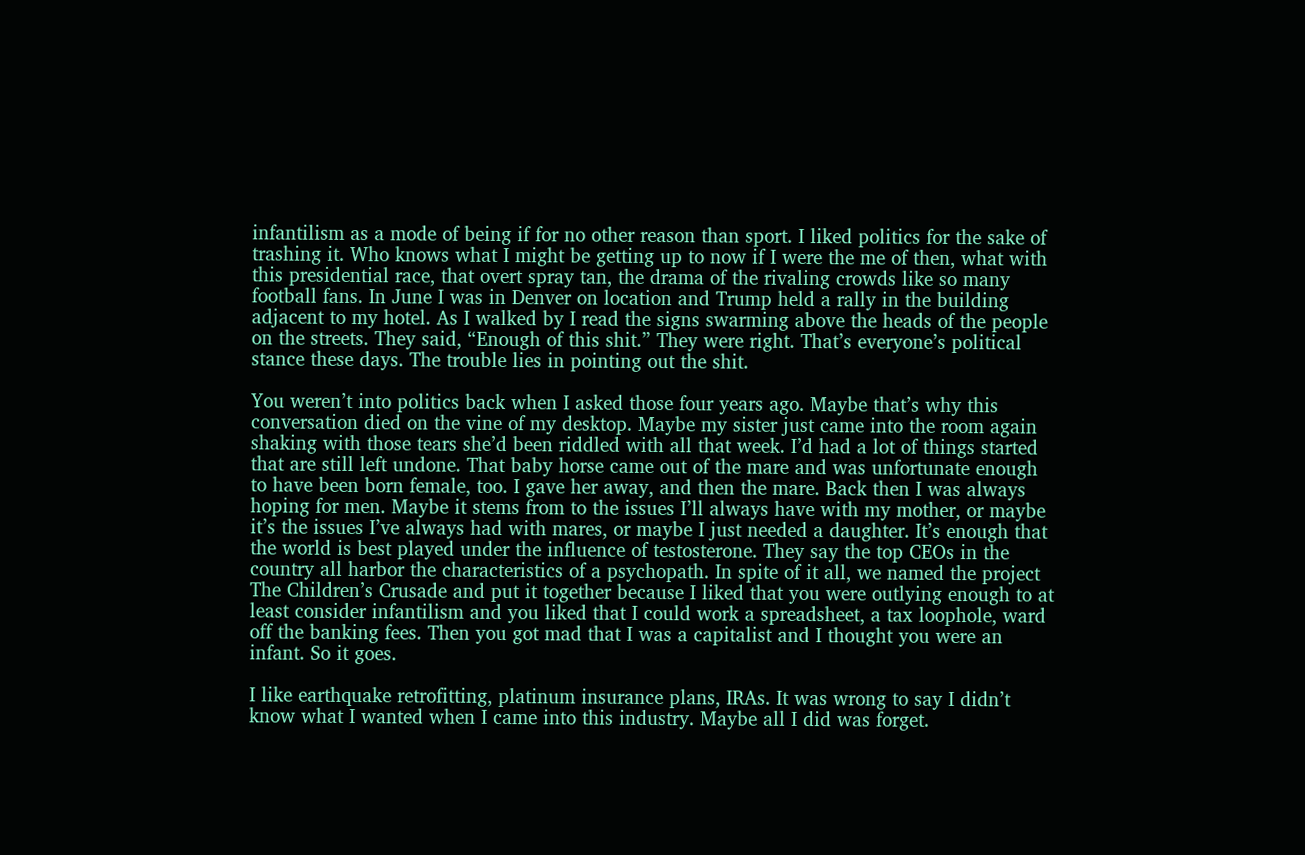infantilism as a mode of being if for no other reason than sport. I liked politics for the sake of trashing it. Who knows what I might be getting up to now if I were the me of then, what with this presidential race, that overt spray tan, the drama of the rivaling crowds like so many football fans. In June I was in Denver on location and Trump held a rally in the building adjacent to my hotel. As I walked by I read the signs swarming above the heads of the people on the streets. They said, “Enough of this shit.” They were right. That’s everyone’s political stance these days. The trouble lies in pointing out the shit.

You weren’t into politics back when I asked those four years ago. Maybe that’s why this conversation died on the vine of my desktop. Maybe my sister just came into the room again shaking with those tears she’d been riddled with all that week. I’d had a lot of things started that are still left undone. That baby horse came out of the mare and was unfortunate enough to have been born female, too. I gave her away, and then the mare. Back then I was always hoping for men. Maybe it stems from to the issues I’ll always have with my mother, or maybe it’s the issues I’ve always had with mares, or maybe I just needed a daughter. It’s enough that the world is best played under the influence of testosterone. They say the top CEOs in the country all harbor the characteristics of a psychopath. In spite of it all, we named the project The Children’s Crusade and put it together because I liked that you were outlying enough to at least consider infantilism and you liked that I could work a spreadsheet, a tax loophole, ward off the banking fees. Then you got mad that I was a capitalist and I thought you were an infant. So it goes.

I like earthquake retrofitting, platinum insurance plans, IRAs. It was wrong to say I didn’t know what I wanted when I came into this industry. Maybe all I did was forget.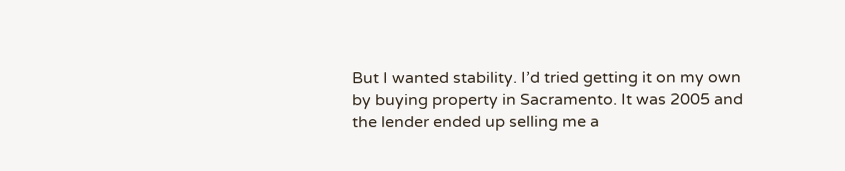But I wanted stability. I’d tried getting it on my own by buying property in Sacramento. It was 2005 and the lender ended up selling me a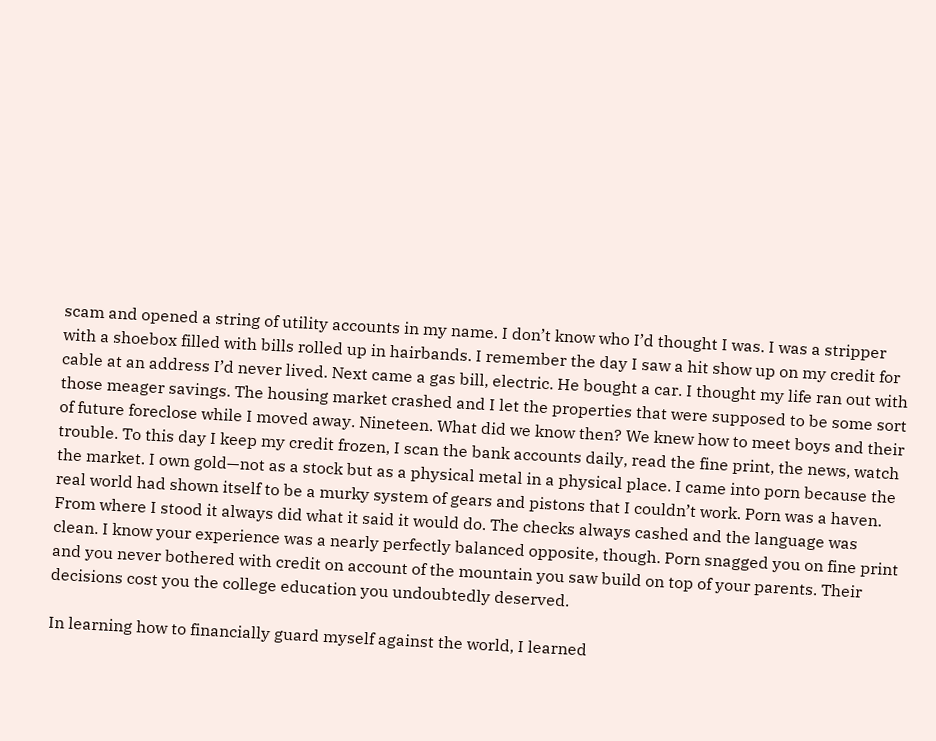scam and opened a string of utility accounts in my name. I don’t know who I’d thought I was. I was a stripper with a shoebox filled with bills rolled up in hairbands. I remember the day I saw a hit show up on my credit for cable at an address I’d never lived. Next came a gas bill, electric. He bought a car. I thought my life ran out with those meager savings. The housing market crashed and I let the properties that were supposed to be some sort of future foreclose while I moved away. Nineteen. What did we know then? We knew how to meet boys and their trouble. To this day I keep my credit frozen, I scan the bank accounts daily, read the fine print, the news, watch the market. I own gold—not as a stock but as a physical metal in a physical place. I came into porn because the real world had shown itself to be a murky system of gears and pistons that I couldn’t work. Porn was a haven. From where I stood it always did what it said it would do. The checks always cashed and the language was clean. I know your experience was a nearly perfectly balanced opposite, though. Porn snagged you on fine print and you never bothered with credit on account of the mountain you saw build on top of your parents. Their decisions cost you the college education you undoubtedly deserved.

In learning how to financially guard myself against the world, I learned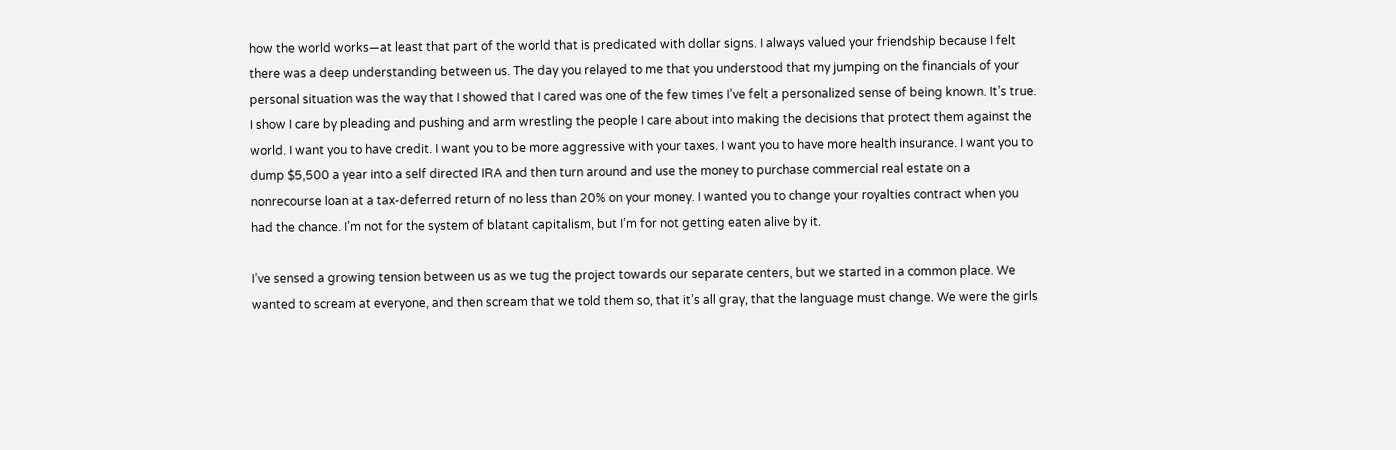how the world works—at least that part of the world that is predicated with dollar signs. I always valued your friendship because I felt there was a deep understanding between us. The day you relayed to me that you understood that my jumping on the financials of your personal situation was the way that I showed that I cared was one of the few times I’ve felt a personalized sense of being known. It’s true. I show I care by pleading and pushing and arm wrestling the people I care about into making the decisions that protect them against the world. I want you to have credit. I want you to be more aggressive with your taxes. I want you to have more health insurance. I want you to dump $5,500 a year into a self directed IRA and then turn around and use the money to purchase commercial real estate on a nonrecourse loan at a tax-deferred return of no less than 20% on your money. I wanted you to change your royalties contract when you had the chance. I’m not for the system of blatant capitalism, but I’m for not getting eaten alive by it.

I’ve sensed a growing tension between us as we tug the project towards our separate centers, but we started in a common place. We wanted to scream at everyone, and then scream that we told them so, that it’s all gray, that the language must change. We were the girls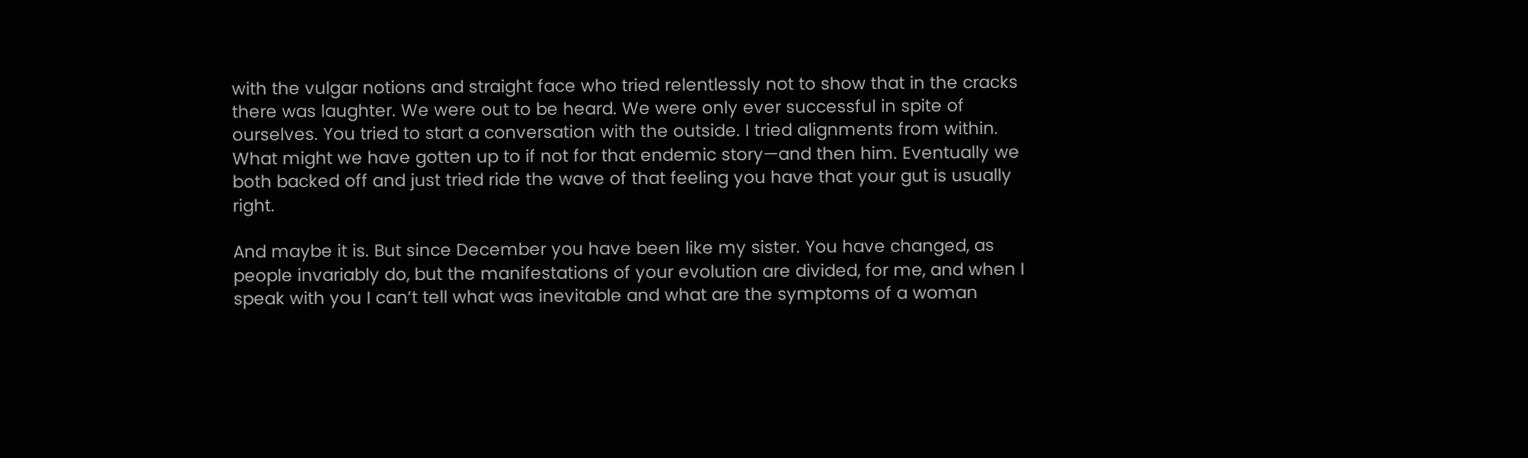with the vulgar notions and straight face who tried relentlessly not to show that in the cracks there was laughter. We were out to be heard. We were only ever successful in spite of ourselves. You tried to start a conversation with the outside. I tried alignments from within. What might we have gotten up to if not for that endemic story—and then him. Eventually we both backed off and just tried ride the wave of that feeling you have that your gut is usually right.

And maybe it is. But since December you have been like my sister. You have changed, as people invariably do, but the manifestations of your evolution are divided, for me, and when I speak with you I can’t tell what was inevitable and what are the symptoms of a woman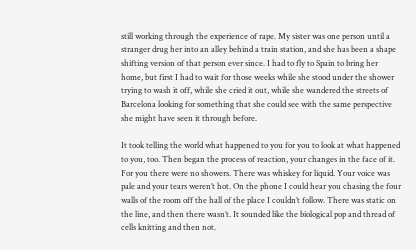still working through the experience of rape. My sister was one person until a stranger drug her into an alley behind a train station, and she has been a shape shifting version of that person ever since. I had to fly to Spain to bring her home, but first I had to wait for those weeks while she stood under the shower trying to wash it off, while she cried it out, while she wandered the streets of Barcelona looking for something that she could see with the same perspective she might have seen it through before.

It took telling the world what happened to you for you to look at what happened to you, too. Then began the process of reaction, your changes in the face of it. For you there were no showers. There was whiskey for liquid. Your voice was pale and your tears weren’t hot. On the phone I could hear you chasing the four walls of the room off the hall of the place I couldn’t follow. There was static on the line, and then there wasn’t. It sounded like the biological pop and thread of cells knitting and then not.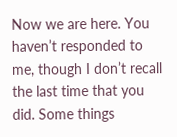Now we are here. You haven’t responded to me, though I don’t recall the last time that you did. Some things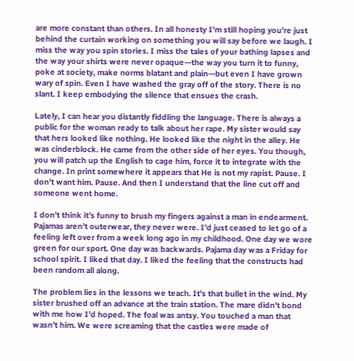are more constant than others. In all honesty I’m still hoping you’re just behind the curtain working on something you will say before we laugh. I miss the way you spin stories. I miss the tales of your bathing lapses and the way your shirts were never opaque—the way you turn it to funny, poke at society, make norms blatant and plain—but even I have grown wary of spin. Even I have washed the gray off of the story. There is no slant. I keep embodying the silence that ensues the crash.

Lately, I can hear you distantly fiddling the language. There is always a public for the woman ready to talk about her rape. My sister would say that hers looked like nothing. He looked like the night in the alley. He was cinderblock. He came from the other side of her eyes. You though, you will patch up the English to cage him, force it to integrate with the change. In print somewhere it appears that He is not my rapist. Pause. I don’t want him. Pause. And then I understand that the line cut off and someone went home.

I don’t think it’s funny to brush my fingers against a man in endearment. Pajamas aren’t outerwear, they never were. I’d just ceased to let go of a feeling left over from a week long ago in my childhood. One day we wore green for our sport. One day was backwards. Pajama day was a Friday for school spirit. I liked that day. I liked the feeling that the constructs had been random all along.

The problem lies in the lessons we teach. It’s that bullet in the wind. My sister brushed off an advance at the train station. The mare didn’t bond with me how I’d hoped. The foal was antsy. You touched a man that wasn’t him. We were screaming that the castles were made of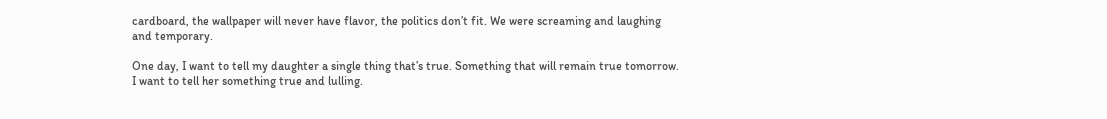cardboard, the wallpaper will never have flavor, the politics don’t fit. We were screaming and laughing and temporary.

One day, I want to tell my daughter a single thing that’s true. Something that will remain true tomorrow. I want to tell her something true and lulling.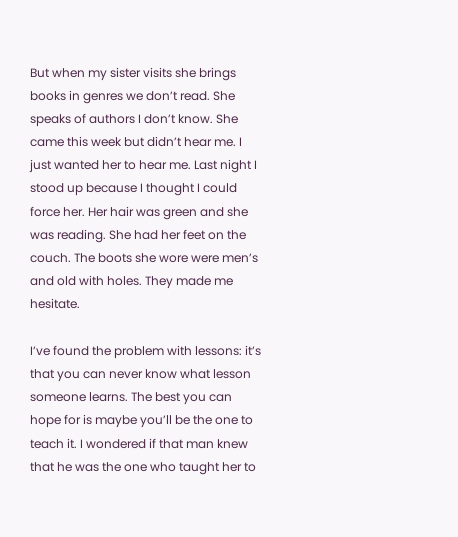But when my sister visits she brings books in genres we don’t read. She speaks of authors I don’t know. She came this week but didn’t hear me. I just wanted her to hear me. Last night I stood up because I thought I could force her. Her hair was green and she was reading. She had her feet on the couch. The boots she wore were men’s and old with holes. They made me hesitate.

I’ve found the problem with lessons: it’s that you can never know what lesson someone learns. The best you can hope for is maybe you’ll be the one to teach it. I wondered if that man knew that he was the one who taught her to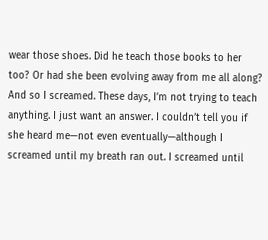wear those shoes. Did he teach those books to her too? Or had she been evolving away from me all along? And so I screamed. These days, I’m not trying to teach anything. I just want an answer. I couldn’t tell you if she heard me—not even eventually—although I screamed until my breath ran out. I screamed until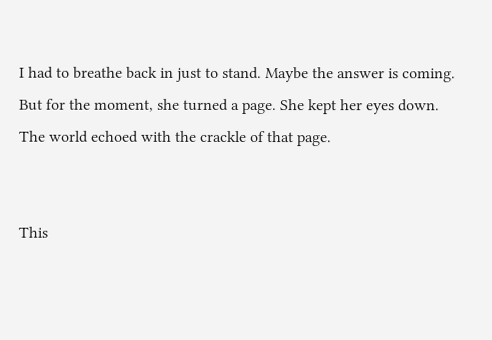I had to breathe back in just to stand. Maybe the answer is coming. But for the moment, she turned a page. She kept her eyes down. The world echoed with the crackle of that page.


This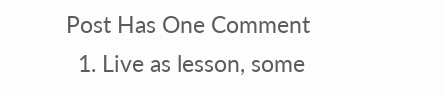Post Has One Comment
  1. Live as lesson, some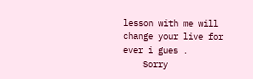lesson with me will change your live for ever i gues .
    Sorry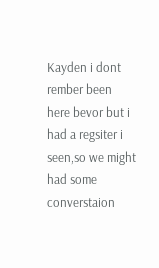Kayden i dont rember been here bevor but i had a regsiter i seen,so we might had some converstaion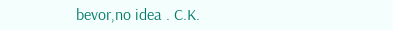bevor,no idea . C.K.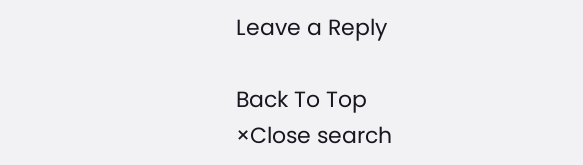Leave a Reply

Back To Top
×Close search